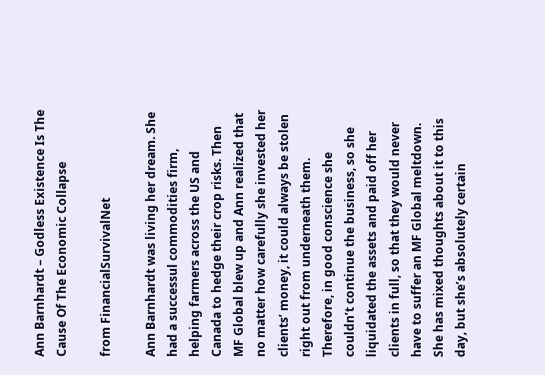Ann Barnhardt – Godless Existence Is The Cause Of The Economic Collapse

from FinancialSurvivalNet

Ann Barnhardt was living her dream. She had a successul commodities firm, helping farmers across the US and Canada to hedge their crop risks. Then MF Global blew up and Ann realized that no matter how carefully she invested her clients’ money, it could always be stolen right out from underneath them. Therefore, in good conscience she couldn’t continue the business, so she liquidated the assets and paid off her clients in full, so that they would never have to suffer an MF Global meltdown. She has mixed thoughts about it to this day, but she’s absolutely certain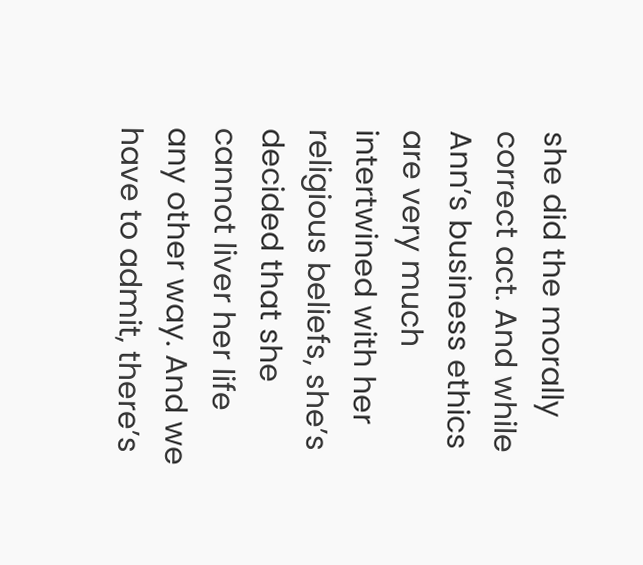she did the morally correct act. And while Ann’s business ethics are very much intertwined with her religious beliefs, she’s decided that she cannot liver her life any other way. And we have to admit, there’s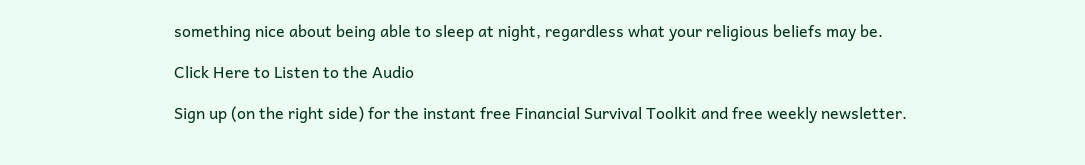something nice about being able to sleep at night, regardless what your religious beliefs may be.

Click Here to Listen to the Audio

Sign up (on the right side) for the instant free Financial Survival Toolkit and free weekly newsletter.